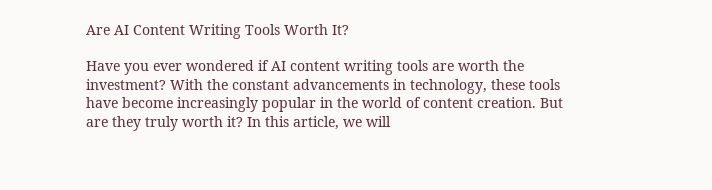Are AI Content Writing Tools Worth It?

Have you ever wondered if AI content writing tools are worth the investment? With the constant advancements in technology, these tools have become increasingly popular in the world of content creation. But are they truly worth it? In this article, we will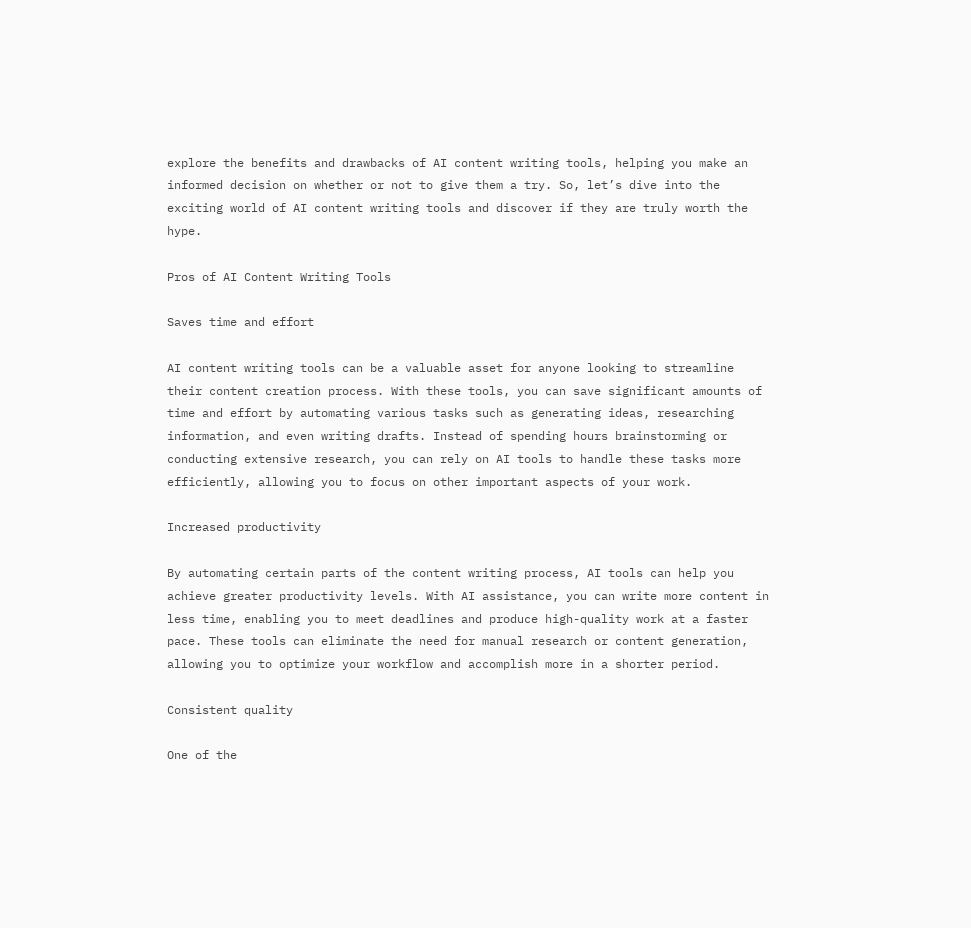explore the benefits and drawbacks of AI content writing tools, helping you make an informed decision on whether or not to give them a try. So, let’s dive into the exciting world of AI content writing tools and discover if they are truly worth the hype.

Pros of AI Content Writing Tools

Saves time and effort

AI content writing tools can be a valuable asset for anyone looking to streamline their content creation process. With these tools, you can save significant amounts of time and effort by automating various tasks such as generating ideas, researching information, and even writing drafts. Instead of spending hours brainstorming or conducting extensive research, you can rely on AI tools to handle these tasks more efficiently, allowing you to focus on other important aspects of your work.

Increased productivity

By automating certain parts of the content writing process, AI tools can help you achieve greater productivity levels. With AI assistance, you can write more content in less time, enabling you to meet deadlines and produce high-quality work at a faster pace. These tools can eliminate the need for manual research or content generation, allowing you to optimize your workflow and accomplish more in a shorter period.

Consistent quality

One of the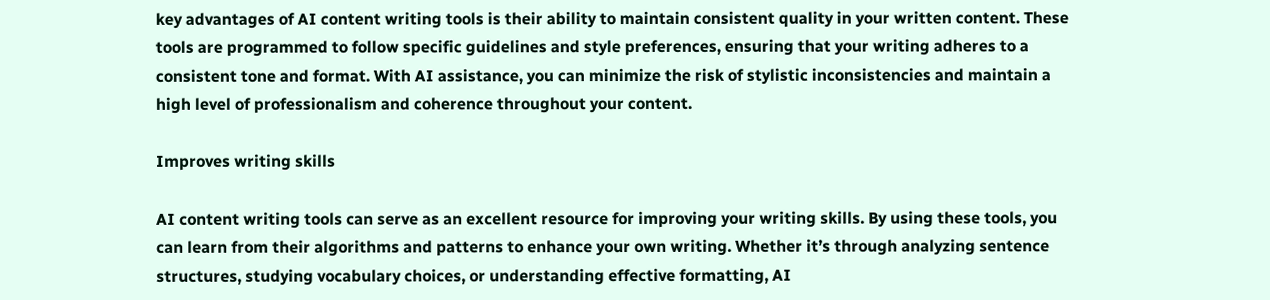key advantages of AI content writing tools is their ability to maintain consistent quality in your written content. These tools are programmed to follow specific guidelines and style preferences, ensuring that your writing adheres to a consistent tone and format. With AI assistance, you can minimize the risk of stylistic inconsistencies and maintain a high level of professionalism and coherence throughout your content.

Improves writing skills

AI content writing tools can serve as an excellent resource for improving your writing skills. By using these tools, you can learn from their algorithms and patterns to enhance your own writing. Whether it’s through analyzing sentence structures, studying vocabulary choices, or understanding effective formatting, AI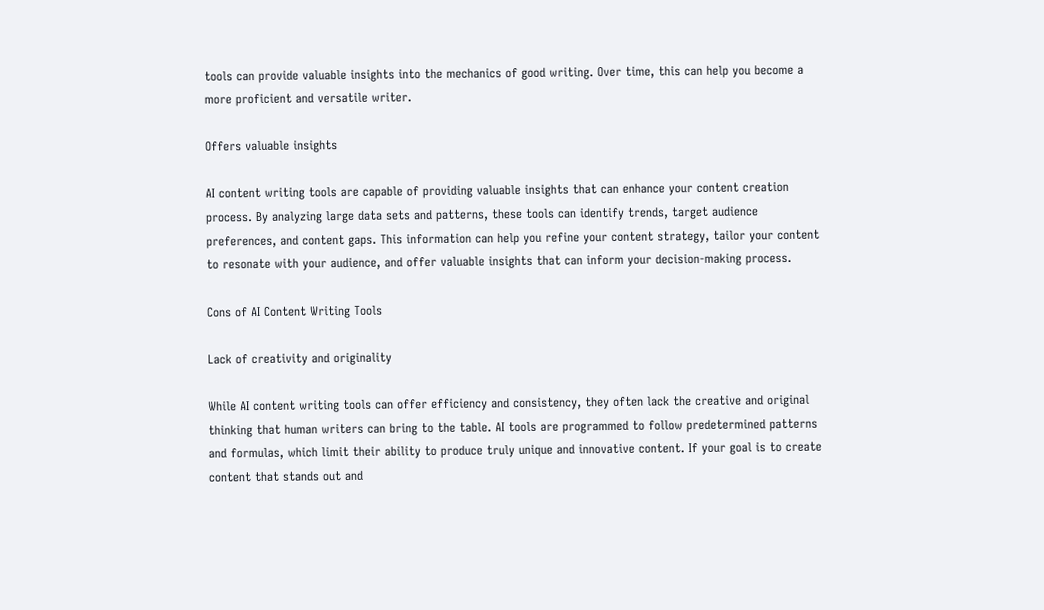tools can provide valuable insights into the mechanics of good writing. Over time, this can help you become a more proficient and versatile writer.

Offers valuable insights

AI content writing tools are capable of providing valuable insights that can enhance your content creation process. By analyzing large data sets and patterns, these tools can identify trends, target audience preferences, and content gaps. This information can help you refine your content strategy, tailor your content to resonate with your audience, and offer valuable insights that can inform your decision-making process.

Cons of AI Content Writing Tools

Lack of creativity and originality

While AI content writing tools can offer efficiency and consistency, they often lack the creative and original thinking that human writers can bring to the table. AI tools are programmed to follow predetermined patterns and formulas, which limit their ability to produce truly unique and innovative content. If your goal is to create content that stands out and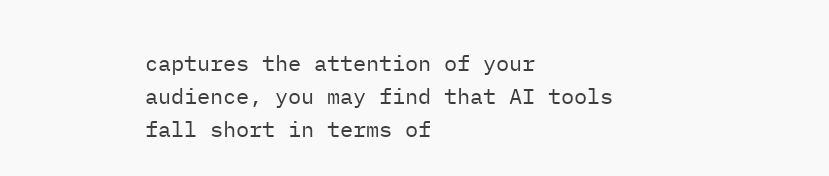captures the attention of your audience, you may find that AI tools fall short in terms of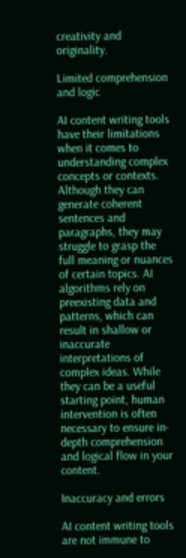creativity and originality.

Limited comprehension and logic

AI content writing tools have their limitations when it comes to understanding complex concepts or contexts. Although they can generate coherent sentences and paragraphs, they may struggle to grasp the full meaning or nuances of certain topics. AI algorithms rely on preexisting data and patterns, which can result in shallow or inaccurate interpretations of complex ideas. While they can be a useful starting point, human intervention is often necessary to ensure in-depth comprehension and logical flow in your content.

Inaccuracy and errors

AI content writing tools are not immune to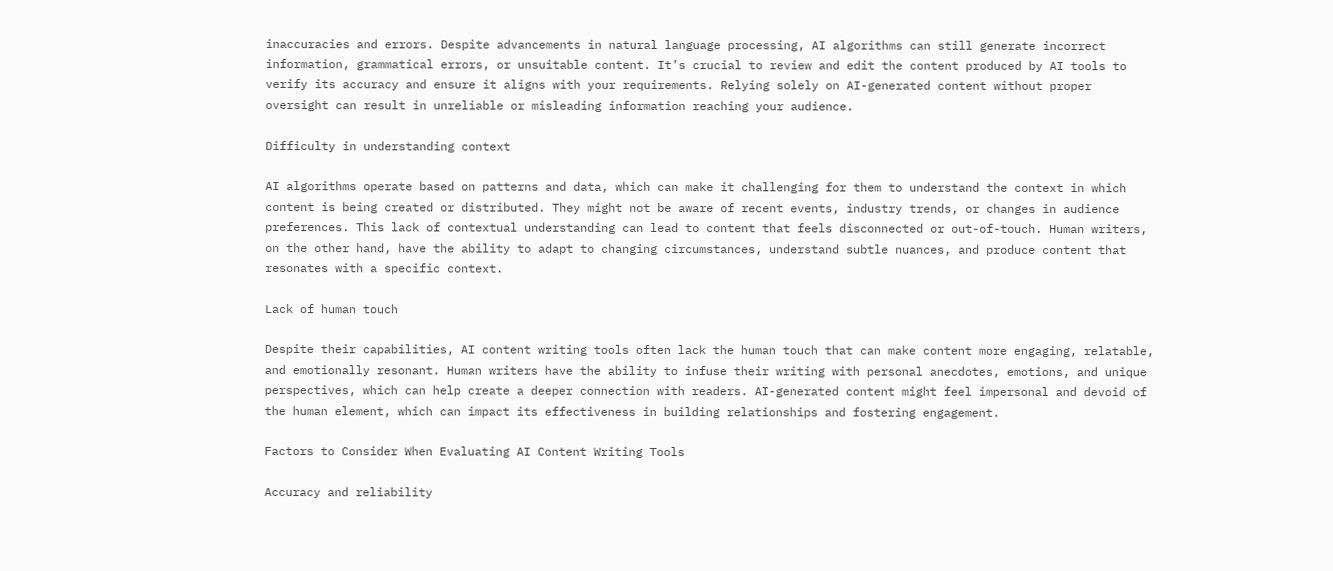inaccuracies and errors. Despite advancements in natural language processing, AI algorithms can still generate incorrect information, grammatical errors, or unsuitable content. It’s crucial to review and edit the content produced by AI tools to verify its accuracy and ensure it aligns with your requirements. Relying solely on AI-generated content without proper oversight can result in unreliable or misleading information reaching your audience.

Difficulty in understanding context

AI algorithms operate based on patterns and data, which can make it challenging for them to understand the context in which content is being created or distributed. They might not be aware of recent events, industry trends, or changes in audience preferences. This lack of contextual understanding can lead to content that feels disconnected or out-of-touch. Human writers, on the other hand, have the ability to adapt to changing circumstances, understand subtle nuances, and produce content that resonates with a specific context.

Lack of human touch

Despite their capabilities, AI content writing tools often lack the human touch that can make content more engaging, relatable, and emotionally resonant. Human writers have the ability to infuse their writing with personal anecdotes, emotions, and unique perspectives, which can help create a deeper connection with readers. AI-generated content might feel impersonal and devoid of the human element, which can impact its effectiveness in building relationships and fostering engagement.

Factors to Consider When Evaluating AI Content Writing Tools

Accuracy and reliability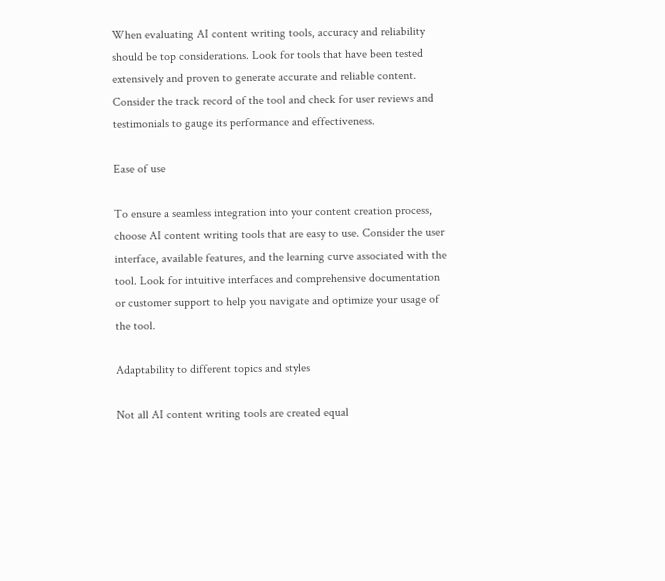When evaluating AI content writing tools, accuracy and reliability should be top considerations. Look for tools that have been tested extensively and proven to generate accurate and reliable content. Consider the track record of the tool and check for user reviews and testimonials to gauge its performance and effectiveness.

Ease of use

To ensure a seamless integration into your content creation process, choose AI content writing tools that are easy to use. Consider the user interface, available features, and the learning curve associated with the tool. Look for intuitive interfaces and comprehensive documentation or customer support to help you navigate and optimize your usage of the tool.

Adaptability to different topics and styles

Not all AI content writing tools are created equal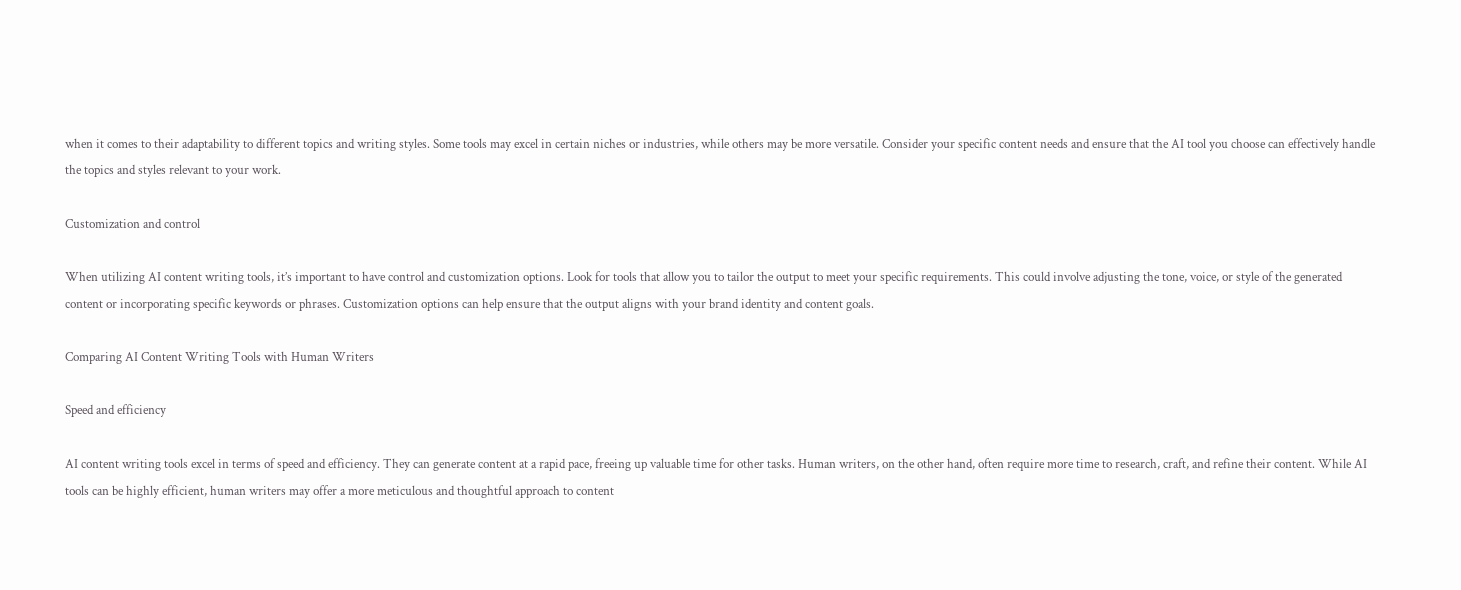when it comes to their adaptability to different topics and writing styles. Some tools may excel in certain niches or industries, while others may be more versatile. Consider your specific content needs and ensure that the AI tool you choose can effectively handle the topics and styles relevant to your work.

Customization and control

When utilizing AI content writing tools, it’s important to have control and customization options. Look for tools that allow you to tailor the output to meet your specific requirements. This could involve adjusting the tone, voice, or style of the generated content or incorporating specific keywords or phrases. Customization options can help ensure that the output aligns with your brand identity and content goals.

Comparing AI Content Writing Tools with Human Writers

Speed and efficiency

AI content writing tools excel in terms of speed and efficiency. They can generate content at a rapid pace, freeing up valuable time for other tasks. Human writers, on the other hand, often require more time to research, craft, and refine their content. While AI tools can be highly efficient, human writers may offer a more meticulous and thoughtful approach to content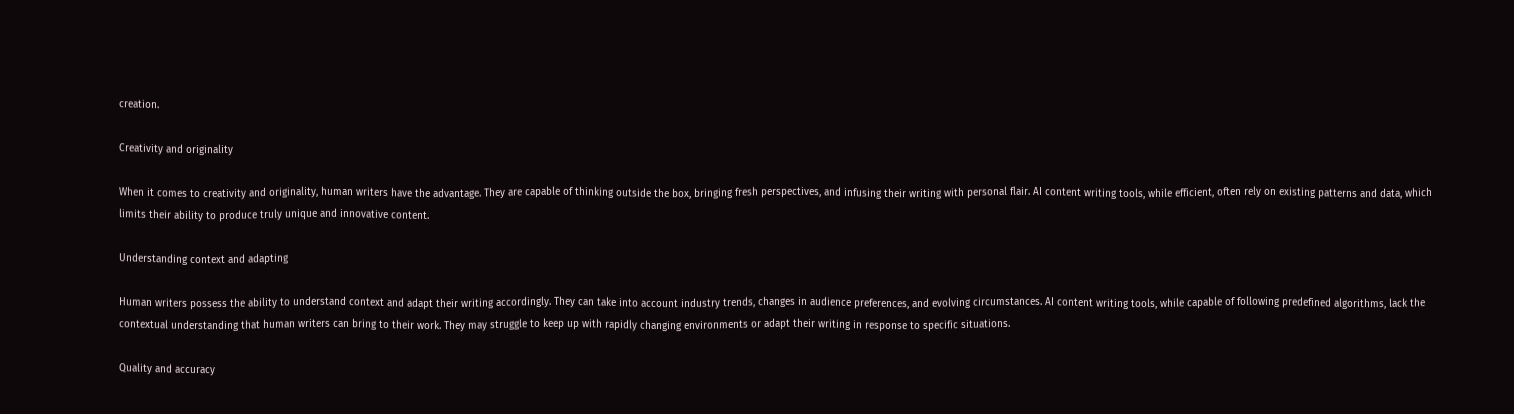creation.

Creativity and originality

When it comes to creativity and originality, human writers have the advantage. They are capable of thinking outside the box, bringing fresh perspectives, and infusing their writing with personal flair. AI content writing tools, while efficient, often rely on existing patterns and data, which limits their ability to produce truly unique and innovative content.

Understanding context and adapting

Human writers possess the ability to understand context and adapt their writing accordingly. They can take into account industry trends, changes in audience preferences, and evolving circumstances. AI content writing tools, while capable of following predefined algorithms, lack the contextual understanding that human writers can bring to their work. They may struggle to keep up with rapidly changing environments or adapt their writing in response to specific situations.

Quality and accuracy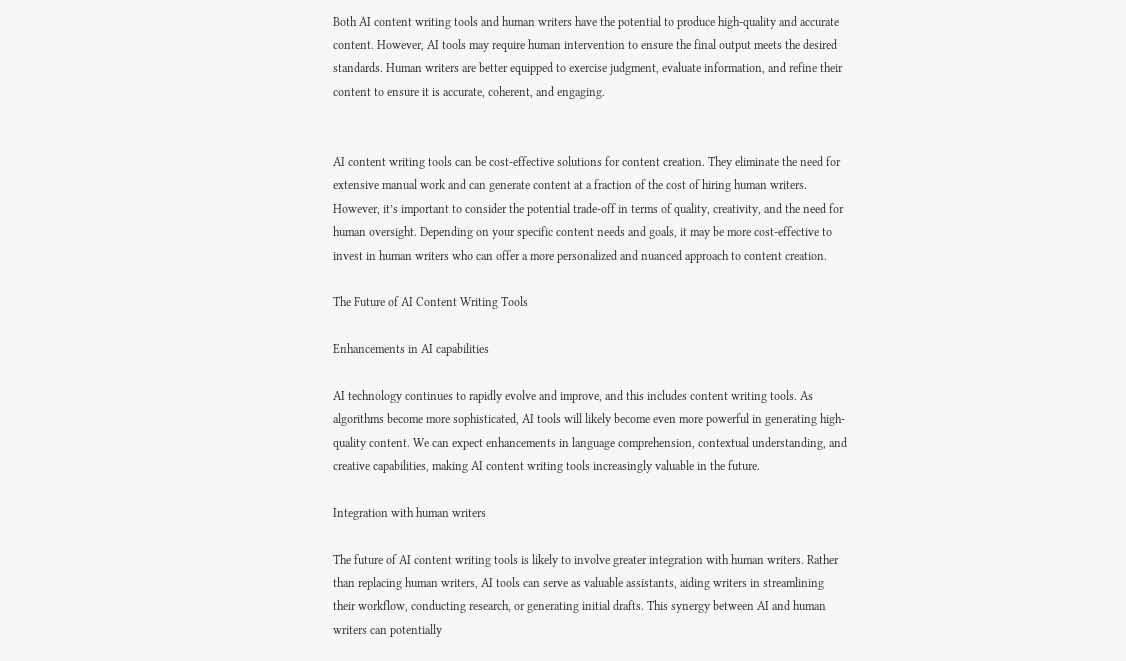Both AI content writing tools and human writers have the potential to produce high-quality and accurate content. However, AI tools may require human intervention to ensure the final output meets the desired standards. Human writers are better equipped to exercise judgment, evaluate information, and refine their content to ensure it is accurate, coherent, and engaging.


AI content writing tools can be cost-effective solutions for content creation. They eliminate the need for extensive manual work and can generate content at a fraction of the cost of hiring human writers. However, it’s important to consider the potential trade-off in terms of quality, creativity, and the need for human oversight. Depending on your specific content needs and goals, it may be more cost-effective to invest in human writers who can offer a more personalized and nuanced approach to content creation.

The Future of AI Content Writing Tools

Enhancements in AI capabilities

AI technology continues to rapidly evolve and improve, and this includes content writing tools. As algorithms become more sophisticated, AI tools will likely become even more powerful in generating high-quality content. We can expect enhancements in language comprehension, contextual understanding, and creative capabilities, making AI content writing tools increasingly valuable in the future.

Integration with human writers

The future of AI content writing tools is likely to involve greater integration with human writers. Rather than replacing human writers, AI tools can serve as valuable assistants, aiding writers in streamlining their workflow, conducting research, or generating initial drafts. This synergy between AI and human writers can potentially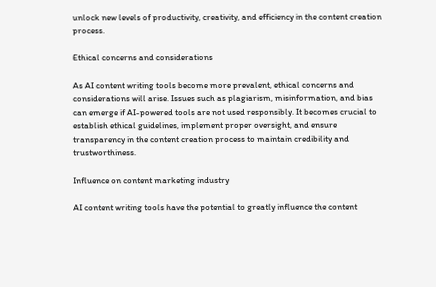unlock new levels of productivity, creativity, and efficiency in the content creation process.

Ethical concerns and considerations

As AI content writing tools become more prevalent, ethical concerns and considerations will arise. Issues such as plagiarism, misinformation, and bias can emerge if AI-powered tools are not used responsibly. It becomes crucial to establish ethical guidelines, implement proper oversight, and ensure transparency in the content creation process to maintain credibility and trustworthiness.

Influence on content marketing industry

AI content writing tools have the potential to greatly influence the content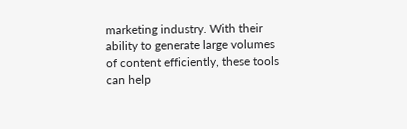marketing industry. With their ability to generate large volumes of content efficiently, these tools can help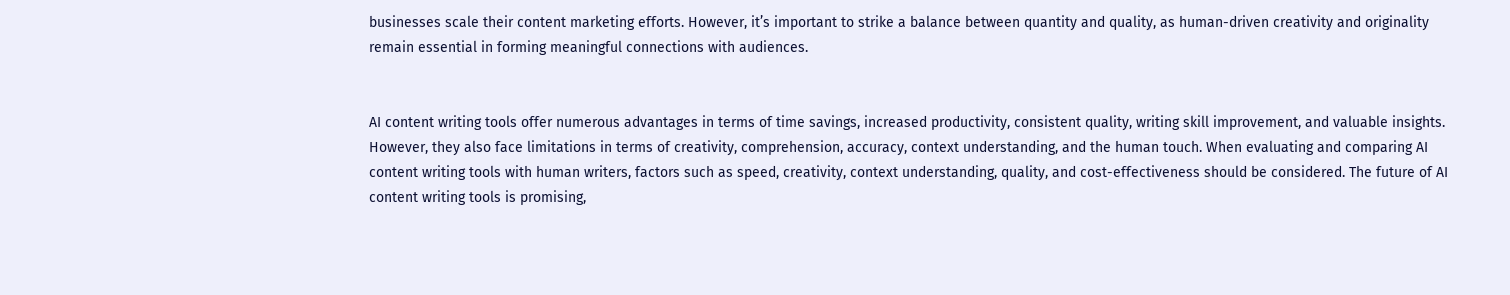businesses scale their content marketing efforts. However, it’s important to strike a balance between quantity and quality, as human-driven creativity and originality remain essential in forming meaningful connections with audiences.


AI content writing tools offer numerous advantages in terms of time savings, increased productivity, consistent quality, writing skill improvement, and valuable insights. However, they also face limitations in terms of creativity, comprehension, accuracy, context understanding, and the human touch. When evaluating and comparing AI content writing tools with human writers, factors such as speed, creativity, context understanding, quality, and cost-effectiveness should be considered. The future of AI content writing tools is promising,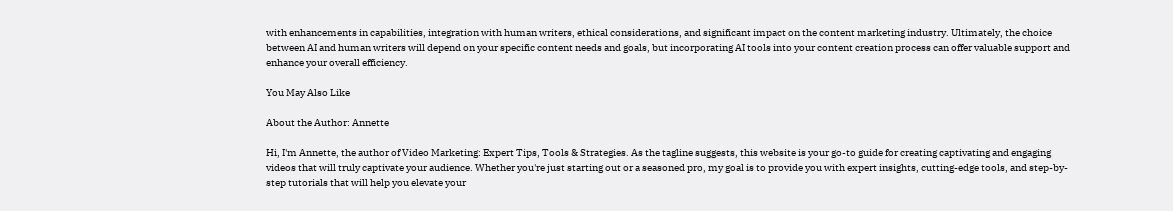with enhancements in capabilities, integration with human writers, ethical considerations, and significant impact on the content marketing industry. Ultimately, the choice between AI and human writers will depend on your specific content needs and goals, but incorporating AI tools into your content creation process can offer valuable support and enhance your overall efficiency.

You May Also Like

About the Author: Annette

Hi, I'm Annette, the author of Video Marketing: Expert Tips, Tools & Strategies. As the tagline suggests, this website is your go-to guide for creating captivating and engaging videos that will truly captivate your audience. Whether you're just starting out or a seasoned pro, my goal is to provide you with expert insights, cutting-edge tools, and step-by-step tutorials that will help you elevate your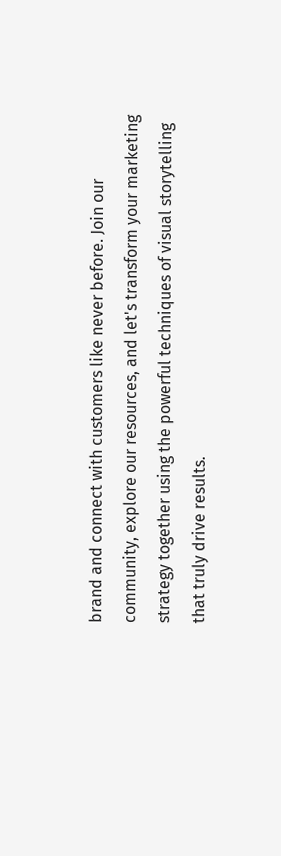brand and connect with customers like never before. Join our community, explore our resources, and let's transform your marketing strategy together using the powerful techniques of visual storytelling that truly drive results.